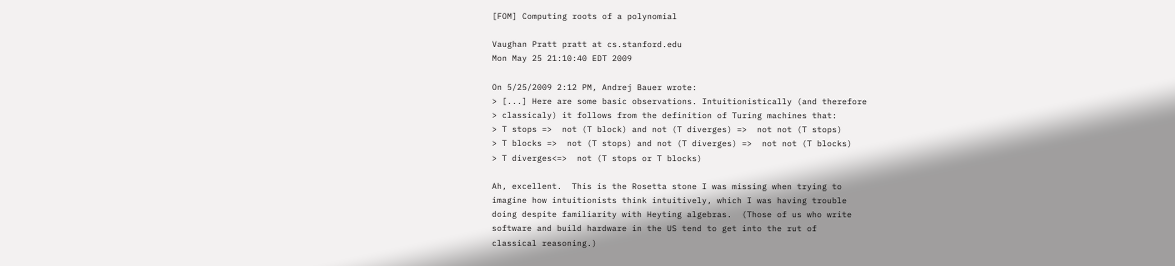[FOM] Computing roots of a polynomial

Vaughan Pratt pratt at cs.stanford.edu
Mon May 25 21:10:40 EDT 2009

On 5/25/2009 2:12 PM, Andrej Bauer wrote:
> [...] Here are some basic observations. Intuitionistically (and therefore
> classicaly) it follows from the definition of Turing machines that:
> T stops =>  not (T block) and not (T diverges) =>  not not (T stops)
> T blocks =>  not (T stops) and not (T diverges) =>  not not (T blocks)
> T diverges<=>  not (T stops or T blocks)

Ah, excellent.  This is the Rosetta stone I was missing when trying to
imagine how intuitionists think intuitively, which I was having trouble
doing despite familiarity with Heyting algebras.  (Those of us who write
software and build hardware in the US tend to get into the rut of
classical reasoning.)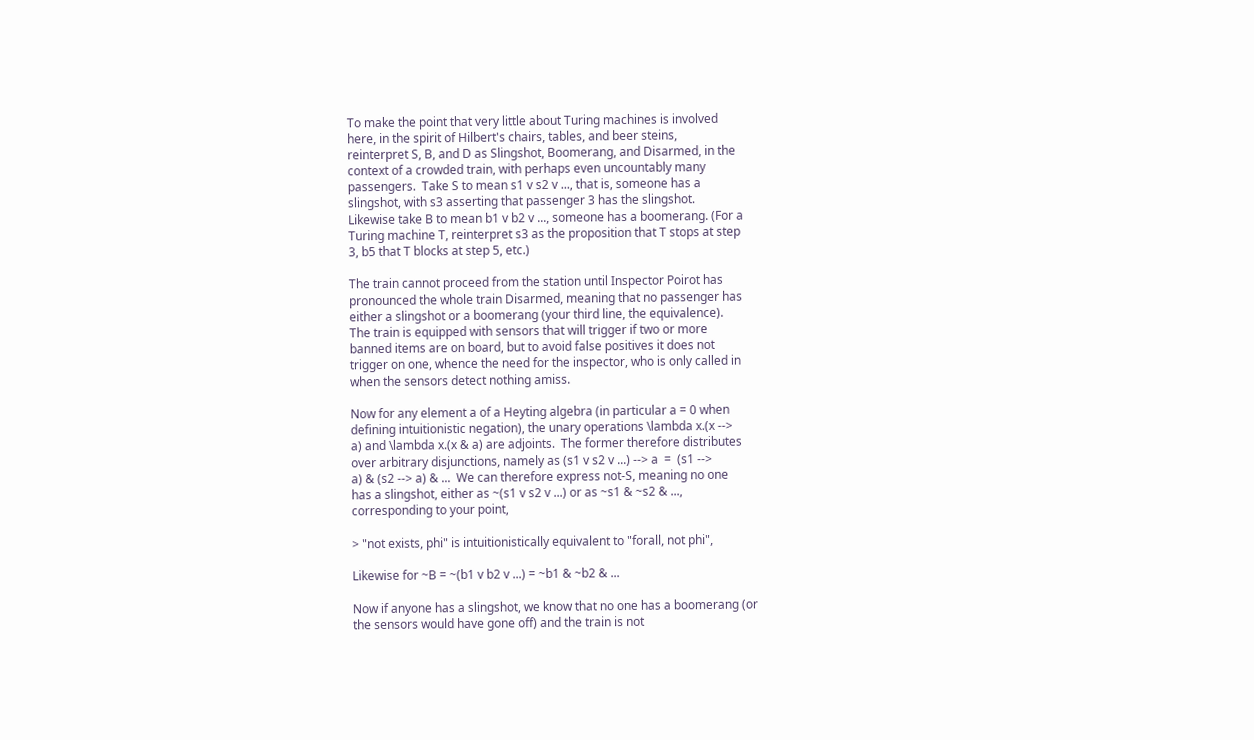To make the point that very little about Turing machines is involved
here, in the spirit of Hilbert's chairs, tables, and beer steins,
reinterpret S, B, and D as Slingshot, Boomerang, and Disarmed, in the
context of a crowded train, with perhaps even uncountably many
passengers.  Take S to mean s1 v s2 v ..., that is, someone has a
slingshot, with s3 asserting that passenger 3 has the slingshot.
Likewise take B to mean b1 v b2 v ..., someone has a boomerang. (For a
Turing machine T, reinterpret s3 as the proposition that T stops at step
3, b5 that T blocks at step 5, etc.)

The train cannot proceed from the station until Inspector Poirot has
pronounced the whole train Disarmed, meaning that no passenger has
either a slingshot or a boomerang (your third line, the equivalence).
The train is equipped with sensors that will trigger if two or more
banned items are on board, but to avoid false positives it does not
trigger on one, whence the need for the inspector, who is only called in
when the sensors detect nothing amiss.

Now for any element a of a Heyting algebra (in particular a = 0 when
defining intuitionistic negation), the unary operations \lambda x.(x -->
a) and \lambda x.(x & a) are adjoints.  The former therefore distributes
over arbitrary disjunctions, namely as (s1 v s2 v ...) --> a  =  (s1 -->
a) & (s2 --> a) & ...  We can therefore express not-S, meaning no one
has a slingshot, either as ~(s1 v s2 v ...) or as ~s1 & ~s2 & ...,
corresponding to your point,

> "not exists, phi" is intuitionistically equivalent to "forall, not phi",

Likewise for ~B = ~(b1 v b2 v ...) = ~b1 & ~b2 & ...

Now if anyone has a slingshot, we know that no one has a boomerang (or
the sensors would have gone off) and the train is not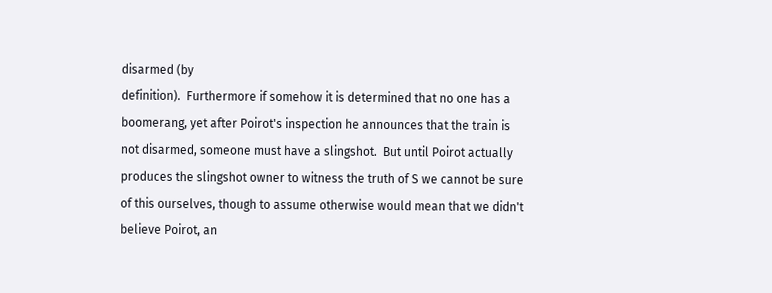disarmed (by
definition).  Furthermore if somehow it is determined that no one has a
boomerang, yet after Poirot's inspection he announces that the train is
not disarmed, someone must have a slingshot.  But until Poirot actually
produces the slingshot owner to witness the truth of S we cannot be sure
of this ourselves, though to assume otherwise would mean that we didn't
believe Poirot, an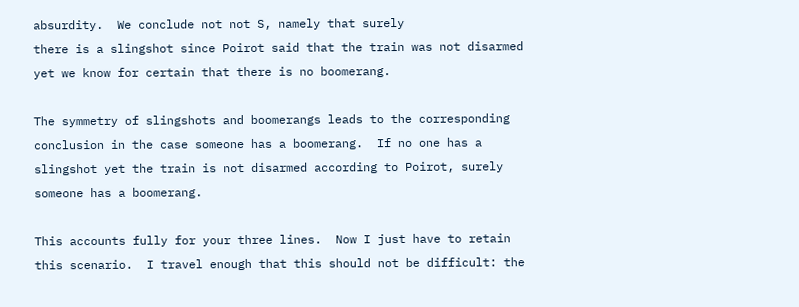absurdity.  We conclude not not S, namely that surely
there is a slingshot since Poirot said that the train was not disarmed
yet we know for certain that there is no boomerang.

The symmetry of slingshots and boomerangs leads to the corresponding
conclusion in the case someone has a boomerang.  If no one has a
slingshot yet the train is not disarmed according to Poirot, surely
someone has a boomerang.

This accounts fully for your three lines.  Now I just have to retain
this scenario.  I travel enough that this should not be difficult: the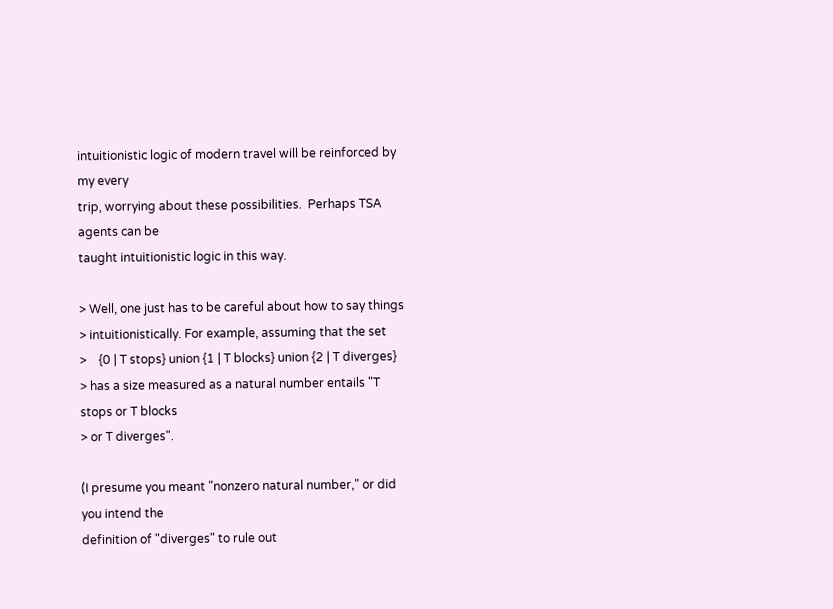intuitionistic logic of modern travel will be reinforced by my every
trip, worrying about these possibilities.  Perhaps TSA agents can be
taught intuitionistic logic in this way.

> Well, one just has to be careful about how to say things
> intuitionistically. For example, assuming that the set
>    {0 | T stops} union {1 | T blocks} union {2 | T diverges}
> has a size measured as a natural number entails "T stops or T blocks
> or T diverges".

(I presume you meant "nonzero natural number," or did you intend the
definition of "diverges" to rule out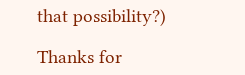that possibility?)

Thanks for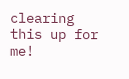clearing this up for me!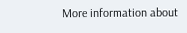More information about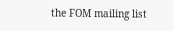the FOM mailing list